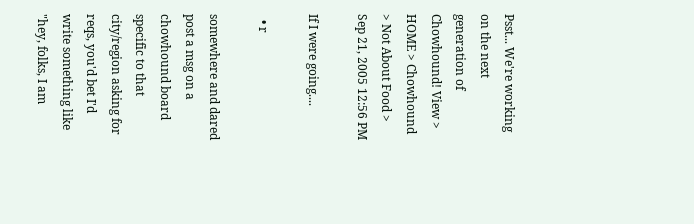Psst... We're working on the next generation of Chowhound! View >
HOME > Chowhound > Not About Food >
Sep 21, 2005 12:56 PM

If I were going....

  • r

somewhere and dared post a msg on a chowhound board specific to that city/region asking for reqs, you'd bet I'd write something like "hey, folks, I am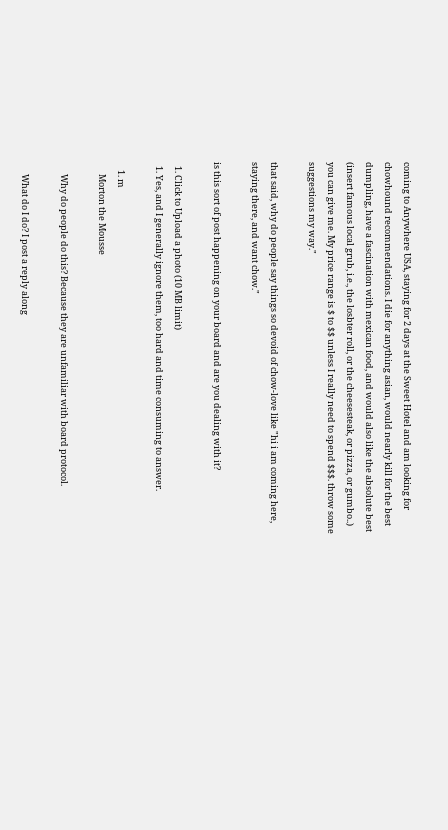coming to Anywhere USA, staying for 2 days at the Sweet Hotel and am looking for chowhound recommendations. I die for anything asian, would nearly kill for the best dumpling, have a fascination with mexican food, and would also like the absolute best (insert famous local grub, i.e., the losbter roll, or the cheesesteak, or pizza, or gumbo..) you can give me. My price range is $ to $$ unless I really need to spend $$$. throw some suggestions my way."

that said, why do people say things so devoid of chow-love like "hi i am coming here, staying there, and want chow."

is this sort of post happening on your board and are you dealing with it?

  1. Click to Upload a photo (10 MB limit)
  1. Yes, and I generally ignore them, too hard and time consuming to answer.

    1. m
      Morton the Mousse

      Why do people do this? Because they are unfamiliar with board protocol.

      What do I do? I post a reply along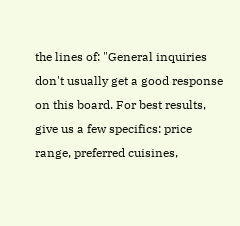the lines of: "General inquiries don't usually get a good response on this board. For best results, give us a few specifics: price range, preferred cuisines,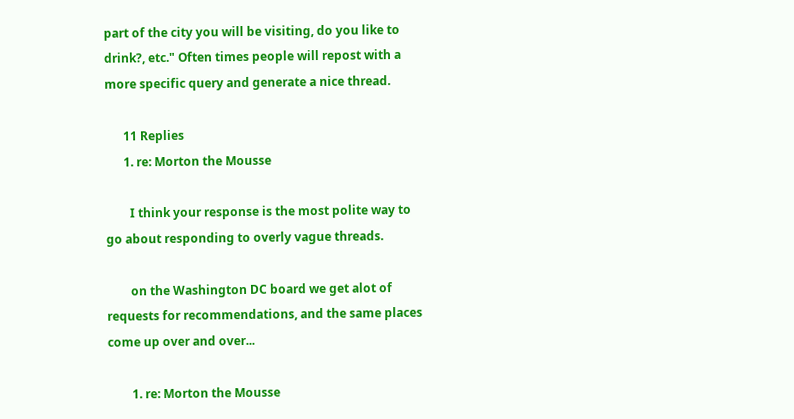part of the city you will be visiting, do you like to drink?, etc." Often times people will repost with a more specific query and generate a nice thread.

      11 Replies
      1. re: Morton the Mousse

        I think your response is the most polite way to go about responding to overly vague threads.

        on the Washington DC board we get alot of requests for recommendations, and the same places come up over and over...

        1. re: Morton the Mousse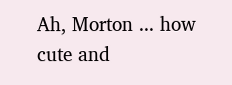Ah, Morton ... how cute and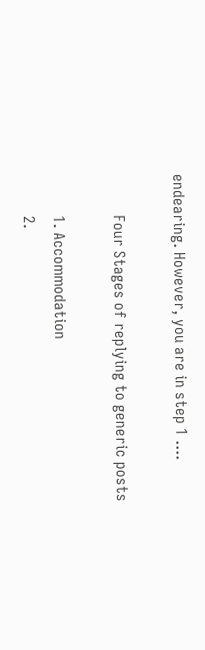endearing. However, you are in step 1 ....

          Four Stages of replying to generic posts

          1. Accommodation
          2.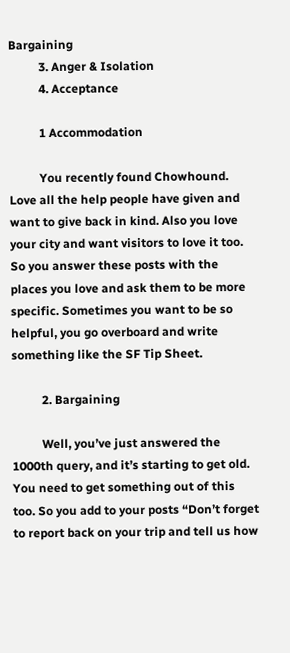Bargaining
          3. Anger & Isolation
          4. Acceptance

          1 Accommodation

          You recently found Chowhound. Love all the help people have given and want to give back in kind. Also you love your city and want visitors to love it too. So you answer these posts with the places you love and ask them to be more specific. Sometimes you want to be so helpful, you go overboard and write something like the SF Tip Sheet.

          2. Bargaining

          Well, you’ve just answered the 1000th query, and it’s starting to get old. You need to get something out of this too. So you add to your posts “Don’t forget to report back on your trip and tell us how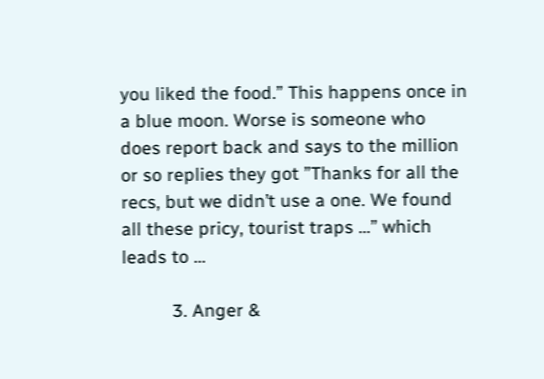you liked the food.” This happens once in a blue moon. Worse is someone who does report back and says to the million or so replies they got ”Thanks for all the recs, but we didn’t use a one. We found all these pricy, tourist traps ...” which leads to ...

          3. Anger &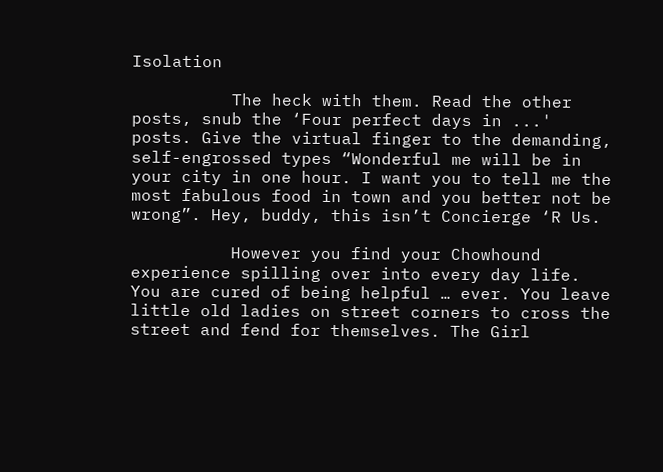Isolation

          The heck with them. Read the other posts, snub the ‘Four perfect days in ...' posts. Give the virtual finger to the demanding, self-engrossed types “Wonderful me will be in your city in one hour. I want you to tell me the most fabulous food in town and you better not be wrong”. Hey, buddy, this isn’t Concierge ‘R Us.

          However you find your Chowhound experience spilling over into every day life. You are cured of being helpful … ever. You leave little old ladies on street corners to cross the street and fend for themselves. The Girl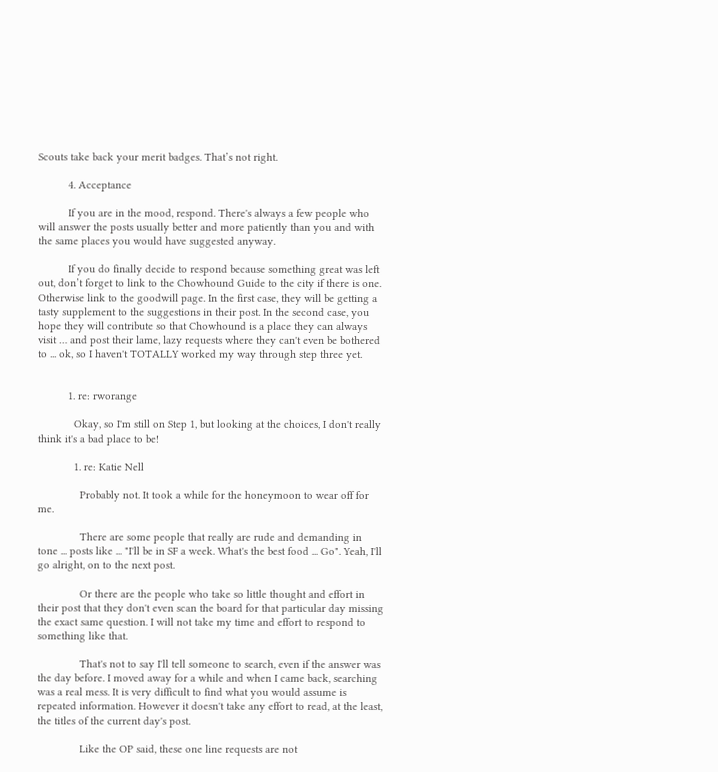Scouts take back your merit badges. That’s not right.

          4. Acceptance

          If you are in the mood, respond. There's always a few people who will answer the posts usually better and more patiently than you and with the same places you would have suggested anyway.

          If you do finally decide to respond because something great was left out, don’t forget to link to the Chowhound Guide to the city if there is one. Otherwise link to the goodwill page. In the first case, they will be getting a tasty supplement to the suggestions in their post. In the second case, you hope they will contribute so that Chowhound is a place they can always visit … and post their lame, lazy requests where they can't even be bothered to ... ok, so I haven't TOTALLY worked my way through step three yet.


          1. re: rworange

            Okay, so I'm still on Step 1, but looking at the choices, I don't really think it's a bad place to be!

            1. re: Katie Nell

              Probably not. It took a while for the honeymoon to wear off for me.

              There are some people that really are rude and demanding in tone ... posts like ... "I'll be in SF a week. What's the best food ... Go". Yeah, I'll go alright, on to the next post.

              Or there are the people who take so little thought and effort in their post that they don't even scan the board for that particular day missing the exact same question. I will not take my time and effort to respond to something like that.

              That's not to say I'll tell someone to search, even if the answer was the day before. I moved away for a while and when I came back, searching was a real mess. It is very difficult to find what you would assume is repeated information. However it doesn't take any effort to read, at the least, the titles of the current day's post.

              Like the OP said, these one line requests are not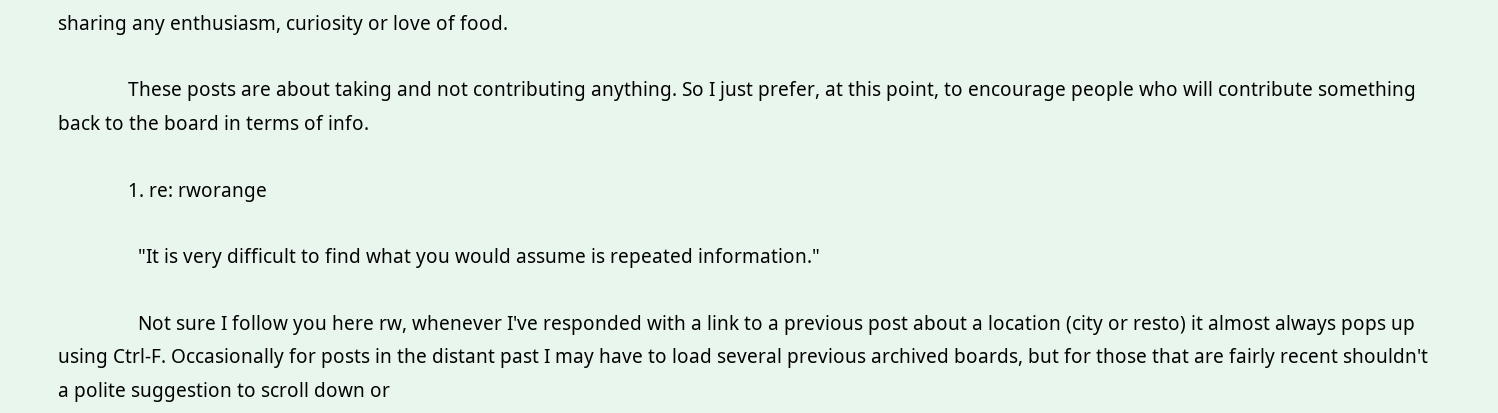sharing any enthusiasm, curiosity or love of food.

              These posts are about taking and not contributing anything. So I just prefer, at this point, to encourage people who will contribute something back to the board in terms of info.

              1. re: rworange

                "It is very difficult to find what you would assume is repeated information."

                Not sure I follow you here rw, whenever I've responded with a link to a previous post about a location (city or resto) it almost always pops up using Ctrl-F. Occasionally for posts in the distant past I may have to load several previous archived boards, but for those that are fairly recent shouldn't a polite suggestion to scroll down or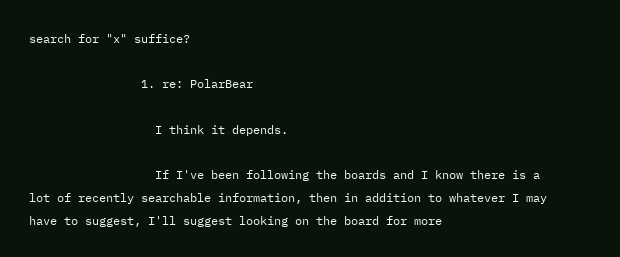search for "x" suffice?

                1. re: PolarBear

                  I think it depends.

                  If I've been following the boards and I know there is a lot of recently searchable information, then in addition to whatever I may have to suggest, I'll suggest looking on the board for more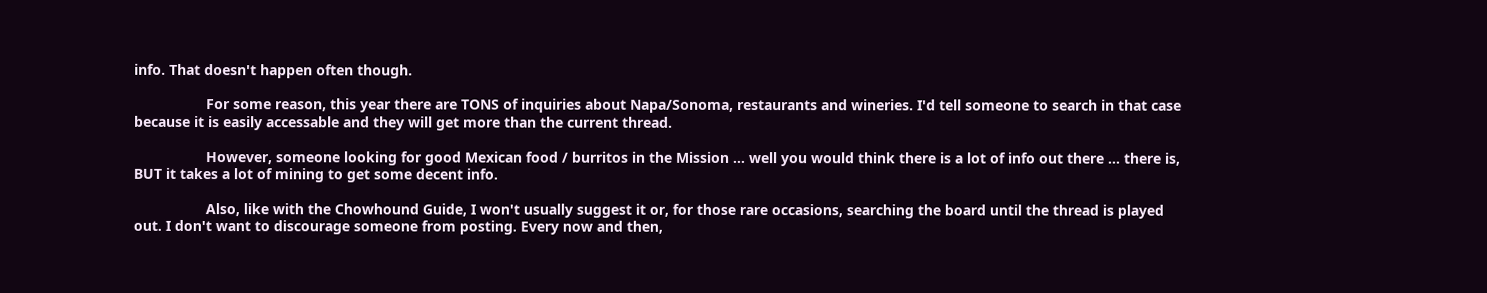info. That doesn't happen often though.

                  For some reason, this year there are TONS of inquiries about Napa/Sonoma, restaurants and wineries. I'd tell someone to search in that case because it is easily accessable and they will get more than the current thread.

                  However, someone looking for good Mexican food / burritos in the Mission ... well you would think there is a lot of info out there ... there is, BUT it takes a lot of mining to get some decent info.

                  Also, like with the Chowhound Guide, I won't usually suggest it or, for those rare occasions, searching the board until the thread is played out. I don't want to discourage someone from posting. Every now and then,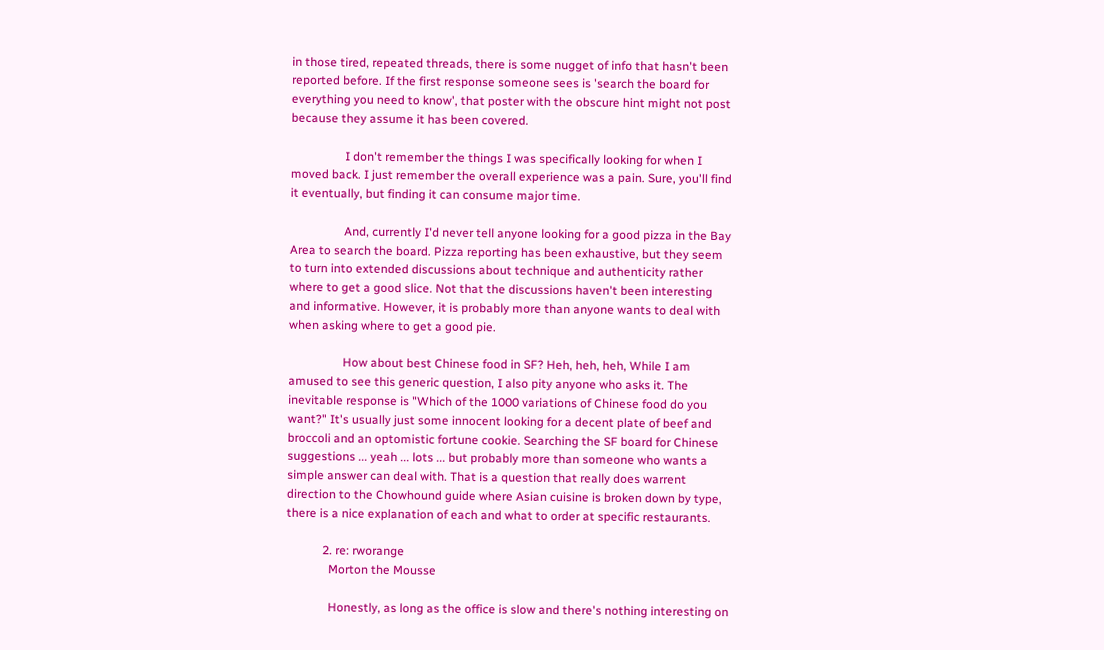in those tired, repeated threads, there is some nugget of info that hasn't been reported before. If the first response someone sees is 'search the board for everything you need to know', that poster with the obscure hint might not post because they assume it has been covered.

                  I don't remember the things I was specifically looking for when I moved back. I just remember the overall experience was a pain. Sure, you'll find it eventually, but finding it can consume major time.

                  And, currently I'd never tell anyone looking for a good pizza in the Bay Area to search the board. Pizza reporting has been exhaustive, but they seem to turn into extended discussions about technique and authenticity rather where to get a good slice. Not that the discussions haven't been interesting and informative. However, it is probably more than anyone wants to deal with when asking where to get a good pie.

                  How about best Chinese food in SF? Heh, heh, heh, While I am amused to see this generic question, I also pity anyone who asks it. The inevitable response is "Which of the 1000 variations of Chinese food do you want?" It's usually just some innocent looking for a decent plate of beef and broccoli and an optomistic fortune cookie. Searching the SF board for Chinese suggestions ... yeah ... lots ... but probably more than someone who wants a simple answer can deal with. That is a question that really does warrent direction to the Chowhound guide where Asian cuisine is broken down by type, there is a nice explanation of each and what to order at specific restaurants.

            2. re: rworange
              Morton the Mousse

              Honestly, as long as the office is slow and there's nothing interesting on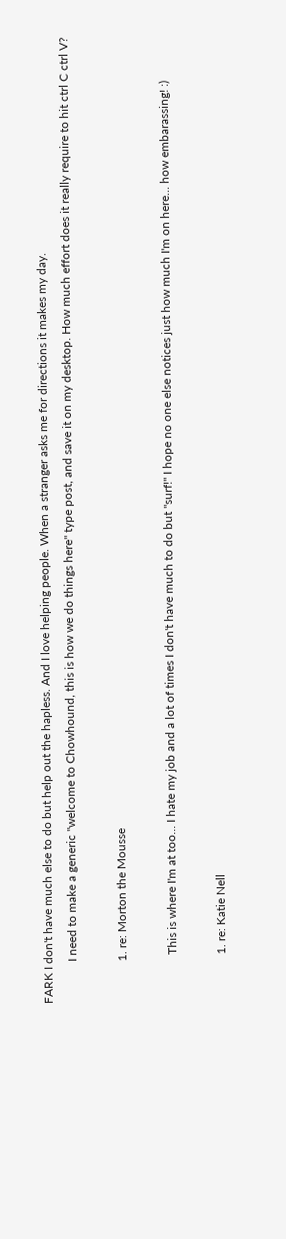FARK I don't have much else to do but help out the hapless. And I love helping people. When a stranger asks me for directions it makes my day.
              I need to make a generic "welcome to Chowhound, this is how we do things here" type post, and save it on my desktop. How much effort does it really require to hit ctrl C ctrl V?

              1. re: Morton the Mousse

                This is where I'm at too... I hate my job and a lot of times I don't have much to do but "surf!" I hope no one else notices just how much I'm on here... how embarassing! :)

                1. re: Katie Nell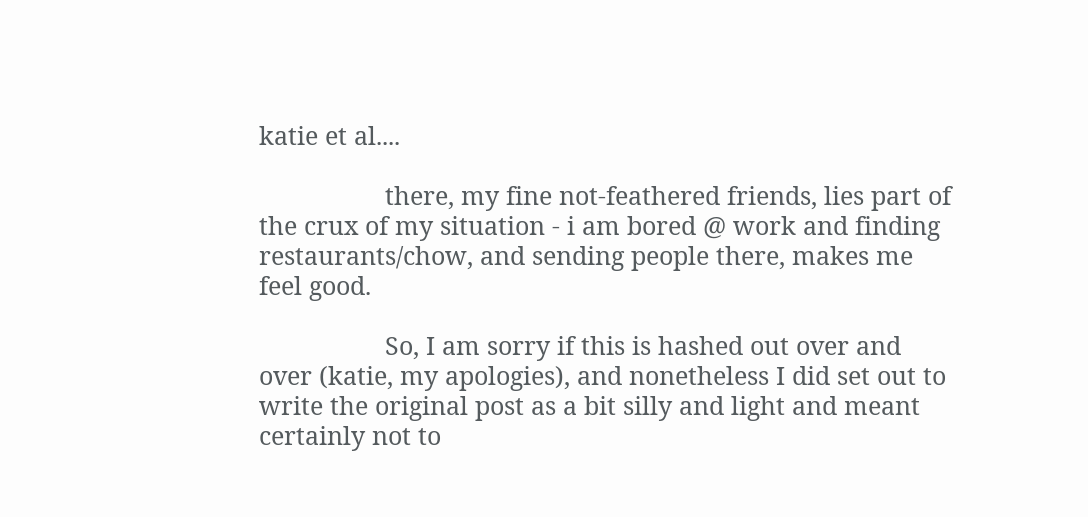katie et al....

                  there, my fine not-feathered friends, lies part of the crux of my situation - i am bored @ work and finding restaurants/chow, and sending people there, makes me feel good.

                  So, I am sorry if this is hashed out over and over (katie, my apologies), and nonetheless I did set out to write the original post as a bit silly and light and meant certainly not to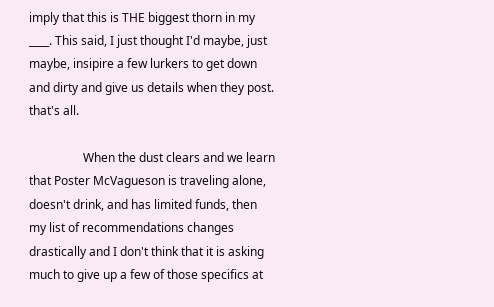imply that this is THE biggest thorn in my ____. This said, I just thought I'd maybe, just maybe, insipire a few lurkers to get down and dirty and give us details when they post. that's all.

                  When the dust clears and we learn that Poster McVagueson is traveling alone, doesn't drink, and has limited funds, then my list of recommendations changes drastically and I don't think that it is asking much to give up a few of those specifics at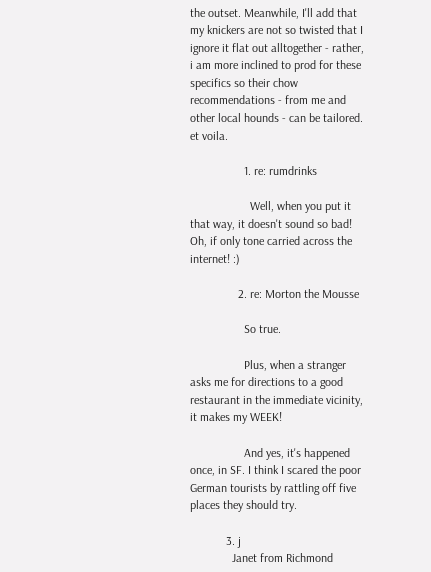the outset. Meanwhile, I'll add that my knickers are not so twisted that I ignore it flat out alltogether - rather, i am more inclined to prod for these specifics so their chow recommendations - from me and other local hounds - can be tailored. et voila.

                  1. re: rumdrinks

                    Well, when you put it that way, it doesn't sound so bad! Oh, if only tone carried across the internet! :)

                2. re: Morton the Mousse

                  So true.

                  Plus, when a stranger asks me for directions to a good restaurant in the immediate vicinity, it makes my WEEK!

                  And yes, it's happened once, in SF. I think I scared the poor German tourists by rattling off five places they should try.

            3. j
              Janet from Richmond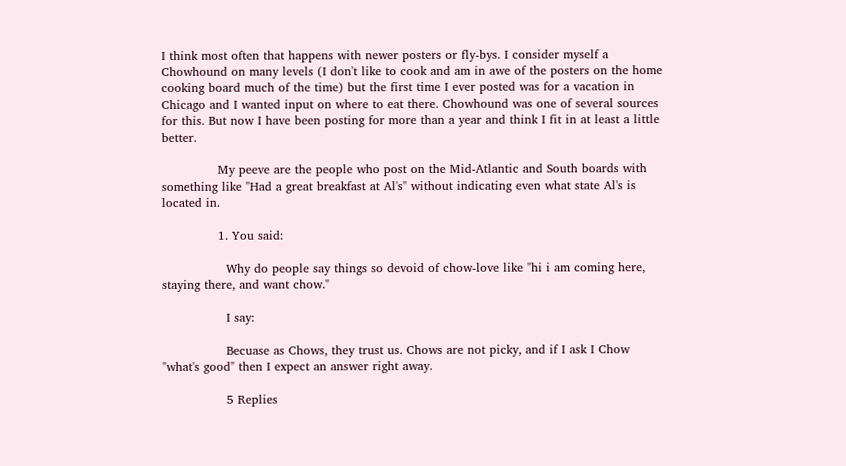I think most often that happens with newer posters or fly-bys. I consider myself a Chowhound on many levels (I don't like to cook and am in awe of the posters on the home cooking board much of the time) but the first time I ever posted was for a vacation in Chicago and I wanted input on where to eat there. Chowhound was one of several sources for this. But now I have been posting for more than a year and think I fit in at least a little better.

              My peeve are the people who post on the Mid-Atlantic and South boards with something like "Had a great breakfast at Al's" without indicating even what state Al's is located in.

              1. You said:

                Why do people say things so devoid of chow-love like "hi i am coming here, staying there, and want chow."

                I say:

                Becuase as Chows, they trust us. Chows are not picky, and if I ask I Chow "what's good" then I expect an answer right away.

                5 Replies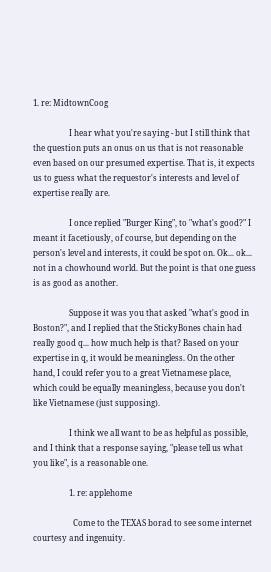1. re: MidtownCoog

                  I hear what you're saying - but I still think that the question puts an onus on us that is not reasonable even based on our presumed expertise. That is, it expects us to guess what the requestor's interests and level of expertise really are.

                  I once replied "Burger King", to "what's good?" I meant it facetiously, of course, but depending on the person's level and interests, it could be spot on. Ok... ok... not in a chowhound world. But the point is that one guess is as good as another.

                  Suppose it was you that asked "what's good in Boston?", and I replied that the StickyBones chain had really good q... how much help is that? Based on your expertise in q, it would be meaningless. On the other hand, I could refer you to a great Vietnamese place, which could be equally meaningless, because you don't like Vietnamese (just supposing).

                  I think we all want to be as helpful as possible, and I think that a response saying, "please tell us what you like", is a reasonable one.

                  1. re: applehome

                    Come to the TEXAS borad to see some internet courtesy and ingenuity.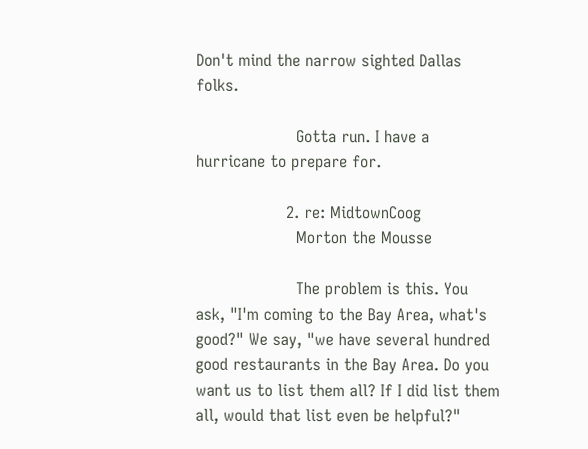Don't mind the narrow sighted Dallas folks.

                    Gotta run. I have a hurricane to prepare for.

                  2. re: MidtownCoog
                    Morton the Mousse

                    The problem is this. You ask, "I'm coming to the Bay Area, what's good?" We say, "we have several hundred good restaurants in the Bay Area. Do you want us to list them all? If I did list them all, would that list even be helpful?"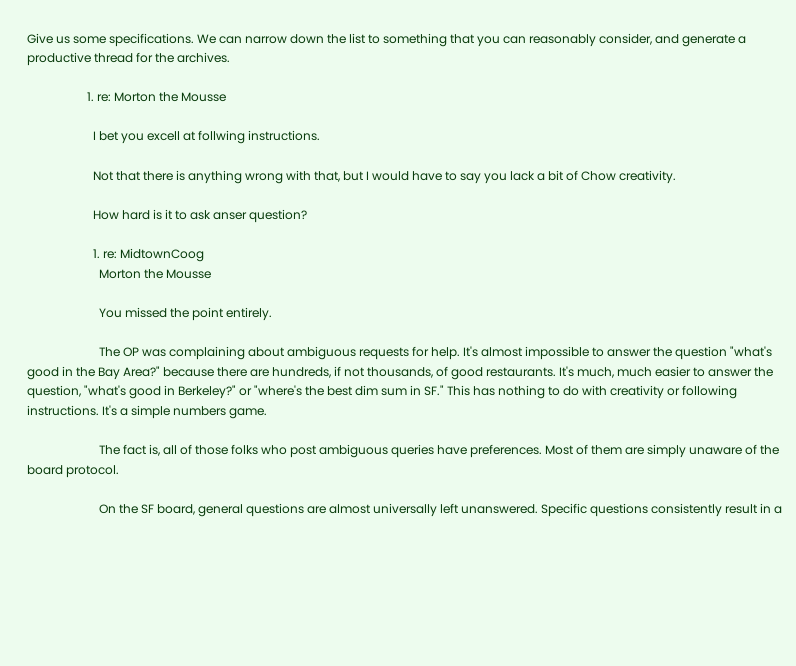Give us some specifications. We can narrow down the list to something that you can reasonably consider, and generate a productive thread for the archives.

                    1. re: Morton the Mousse

                      I bet you excell at follwing instructions.

                      Not that there is anything wrong with that, but I would have to say you lack a bit of Chow creativity.

                      How hard is it to ask anser question?

                      1. re: MidtownCoog
                        Morton the Mousse

                        You missed the point entirely.

                        The OP was complaining about ambiguous requests for help. It's almost impossible to answer the question "what's good in the Bay Area?" because there are hundreds, if not thousands, of good restaurants. It's much, much easier to answer the question, "what's good in Berkeley?" or "where's the best dim sum in SF." This has nothing to do with creativity or following instructions. It's a simple numbers game.

                        The fact is, all of those folks who post ambiguous queries have preferences. Most of them are simply unaware of the board protocol.

                        On the SF board, general questions are almost universally left unanswered. Specific questions consistently result in a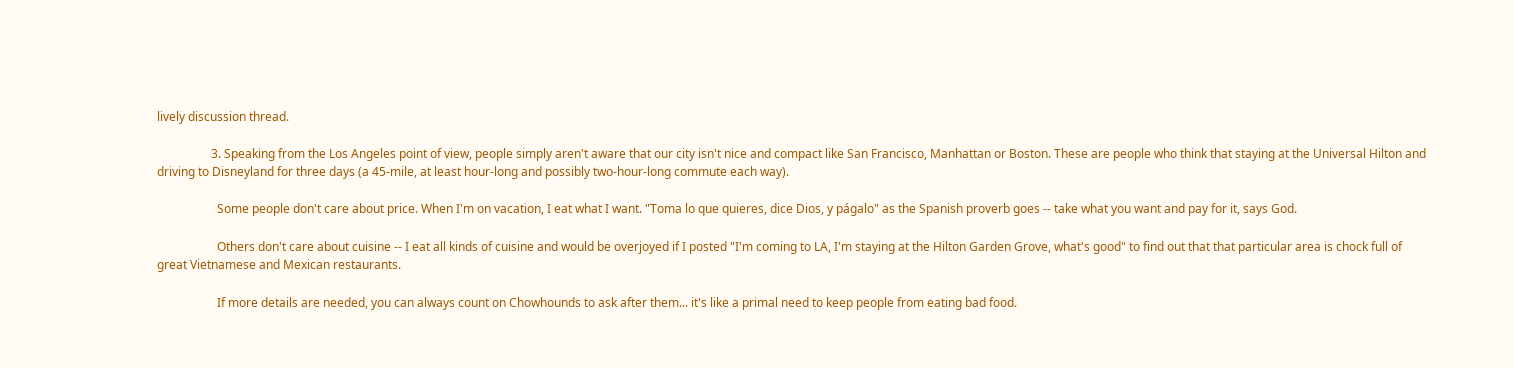lively discussion thread.

                  3. Speaking from the Los Angeles point of view, people simply aren't aware that our city isn't nice and compact like San Francisco, Manhattan or Boston. These are people who think that staying at the Universal Hilton and driving to Disneyland for three days (a 45-mile, at least hour-long and possibly two-hour-long commute each way).

                    Some people don't care about price. When I'm on vacation, I eat what I want. "Toma lo que quieres, dice Dios, y págalo" as the Spanish proverb goes -- take what you want and pay for it, says God.

                    Others don't care about cuisine -- I eat all kinds of cuisine and would be overjoyed if I posted "I'm coming to LA, I'm staying at the Hilton Garden Grove, what's good" to find out that that particular area is chock full of great Vietnamese and Mexican restaurants.

                    If more details are needed, you can always count on Chowhounds to ask after them... it's like a primal need to keep people from eating bad food.